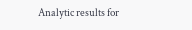Analytic results for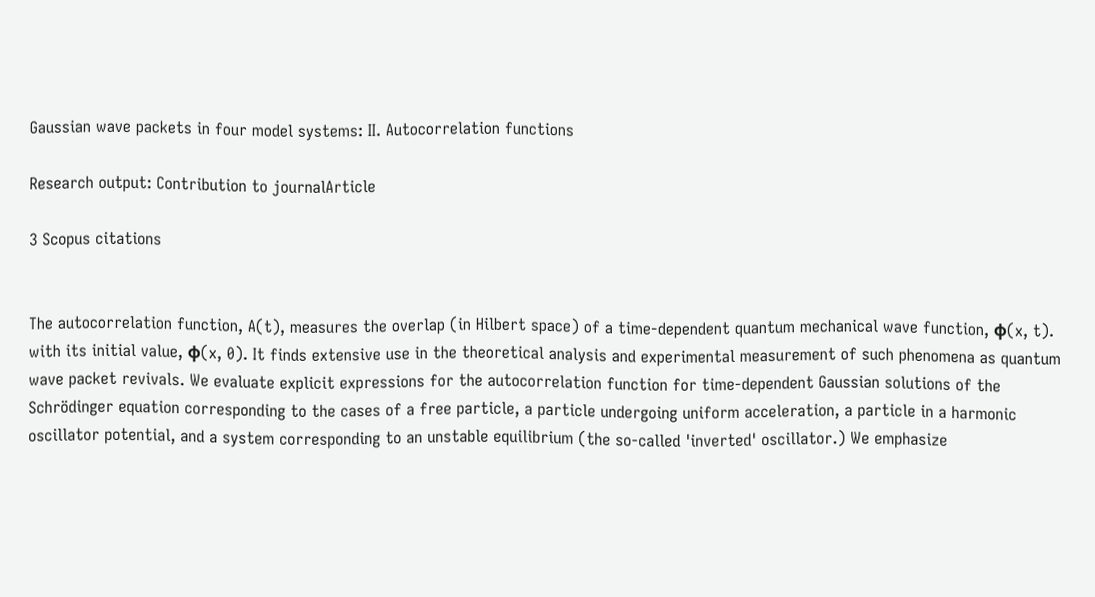Gaussian wave packets in four model systems: II. Autocorrelation functions

Research output: Contribution to journalArticle

3 Scopus citations


The autocorrelation function, A(t), measures the overlap (in Hilbert space) of a time-dependent quantum mechanical wave function, φ(x, t). with its initial value, φ(x, 0). It finds extensive use in the theoretical analysis and experimental measurement of such phenomena as quantum wave packet revivals. We evaluate explicit expressions for the autocorrelation function for time-dependent Gaussian solutions of the Schrödinger equation corresponding to the cases of a free particle, a particle undergoing uniform acceleration, a particle in a harmonic oscillator potential, and a system corresponding to an unstable equilibrium (the so-called 'inverted' oscillator.) We emphasize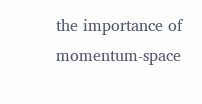the importance of momentum-space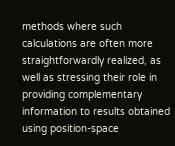methods where such calculations are often more straightforwardly realized, as well as stressing their role in providing complementary information to results obtained using position-space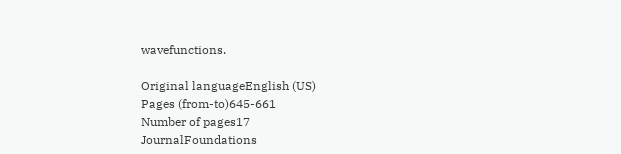wavefunctions.

Original languageEnglish (US)
Pages (from-to)645-661
Number of pages17
JournalFoundations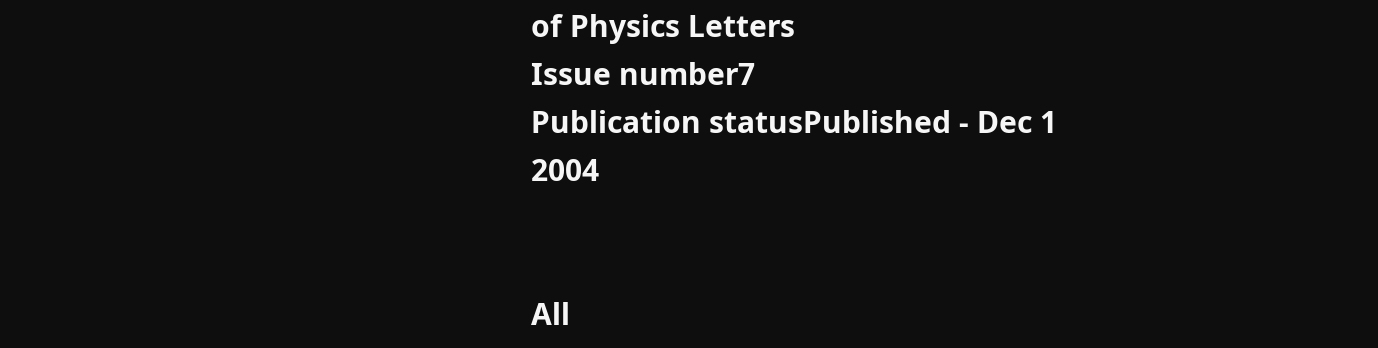of Physics Letters
Issue number7
Publication statusPublished - Dec 1 2004


All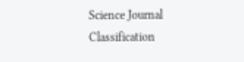Science Journal Classification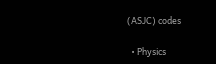(ASJC) codes

  • Physics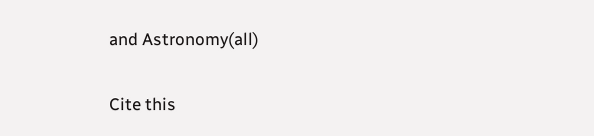and Astronomy(all)

Cite this